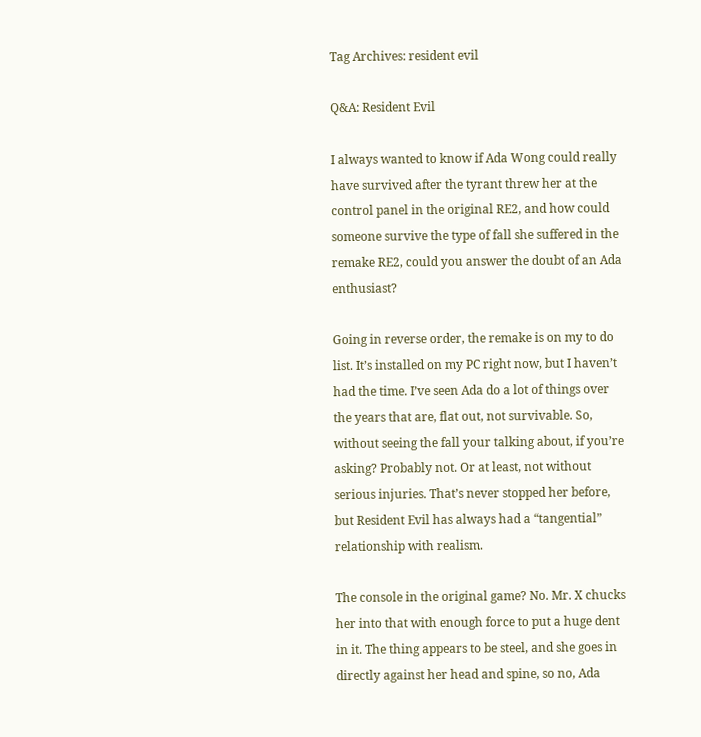Tag Archives: resident evil

Q&A: Resident Evil

I always wanted to know if Ada Wong could really have survived after the tyrant threw her at the control panel in the original RE2, and how could someone survive the type of fall she suffered in the remake RE2, could you answer the doubt of an Ada enthusiast?

Going in reverse order, the remake is on my to do list. It’s installed on my PC right now, but I haven’t had the time. I’ve seen Ada do a lot of things over the years that are, flat out, not survivable. So, without seeing the fall your talking about, if you’re asking? Probably not. Or at least, not without serious injuries. That’s never stopped her before, but Resident Evil has always had a “tangential” relationship with realism.

The console in the original game? No. Mr. X chucks her into that with enough force to put a huge dent in it. The thing appears to be steel, and she goes in directly against her head and spine, so no, Ada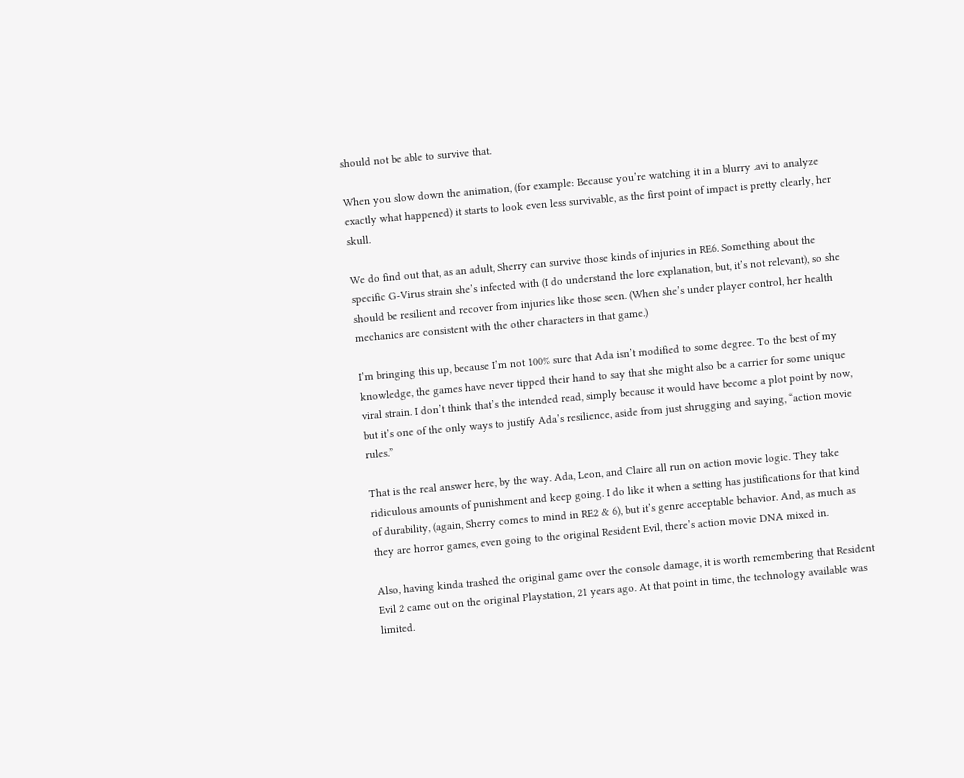should not be able to survive that.

When you slow down the animation, (for example: Because you’re watching it in a blurry .avi to analyze exactly what happened) it starts to look even less survivable, as the first point of impact is pretty clearly, her skull.

We do find out that, as an adult, Sherry can survive those kinds of injuries in RE6. Something about the specific G-Virus strain she’s infected with (I do understand the lore explanation, but, it’s not relevant), so she should be resilient and recover from injuries like those seen. (When she’s under player control, her health mechanics are consistent with the other characters in that game.)

I’m bringing this up, because I’m not 100% sure that Ada isn’t modified to some degree. To the best of my knowledge, the games have never tipped their hand to say that she might also be a carrier for some unique viral strain. I don’t think that’s the intended read, simply because it would have become a plot point by now, but it’s one of the only ways to justify Ada’s resilience, aside from just shrugging and saying, “action movie rules.”

That is the real answer here, by the way. Ada, Leon, and Claire all run on action movie logic. They take ridiculous amounts of punishment and keep going. I do like it when a setting has justifications for that kind of durability, (again, Sherry comes to mind in RE2 & 6), but it’s genre acceptable behavior. And, as much as they are horror games, even going to the original Resident Evil, there’s action movie DNA mixed in.

Also, having kinda trashed the original game over the console damage, it is worth remembering that Resident Evil 2 came out on the original Playstation, 21 years ago. At that point in time, the technology available was limited.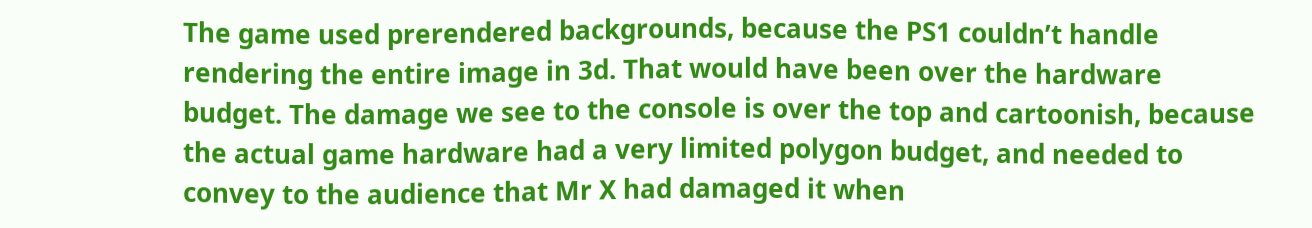The game used prerendered backgrounds, because the PS1 couldn’t handle rendering the entire image in 3d. That would have been over the hardware budget. The damage we see to the console is over the top and cartoonish, because the actual game hardware had a very limited polygon budget, and needed to convey to the audience that Mr X had damaged it when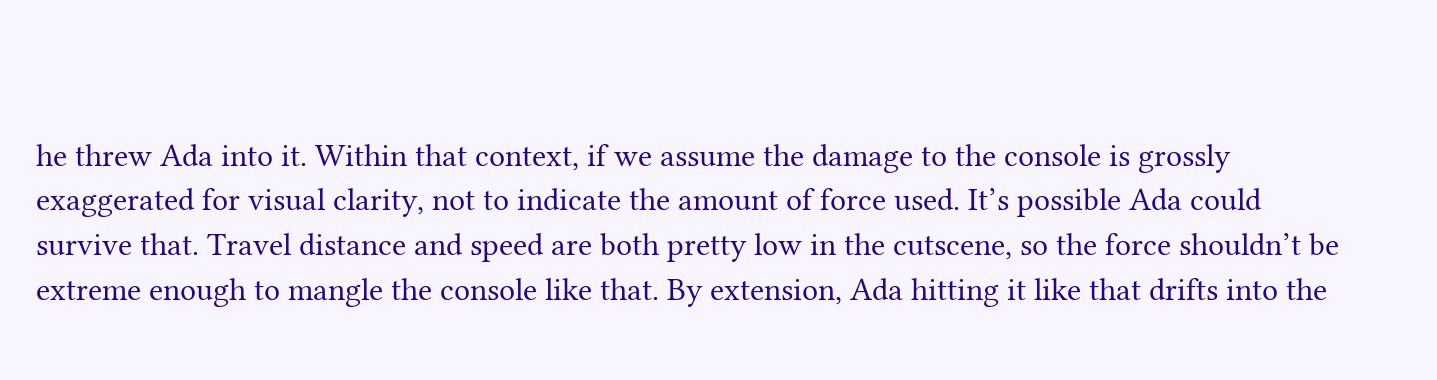he threw Ada into it. Within that context, if we assume the damage to the console is grossly exaggerated for visual clarity, not to indicate the amount of force used. It’s possible Ada could survive that. Travel distance and speed are both pretty low in the cutscene, so the force shouldn’t be extreme enough to mangle the console like that. By extension, Ada hitting it like that drifts into the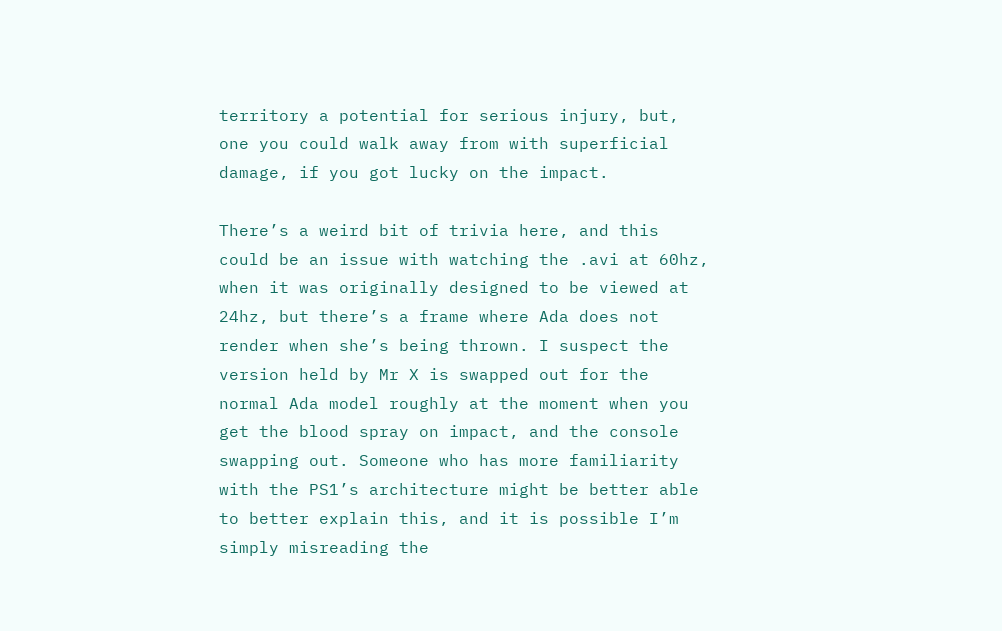territory a potential for serious injury, but, one you could walk away from with superficial damage, if you got lucky on the impact.

There’s a weird bit of trivia here, and this could be an issue with watching the .avi at 60hz, when it was originally designed to be viewed at 24hz, but there’s a frame where Ada does not render when she’s being thrown. I suspect the version held by Mr X is swapped out for the normal Ada model roughly at the moment when you get the blood spray on impact, and the console swapping out. Someone who has more familiarity with the PS1’s architecture might be better able to better explain this, and it is possible I’m simply misreading the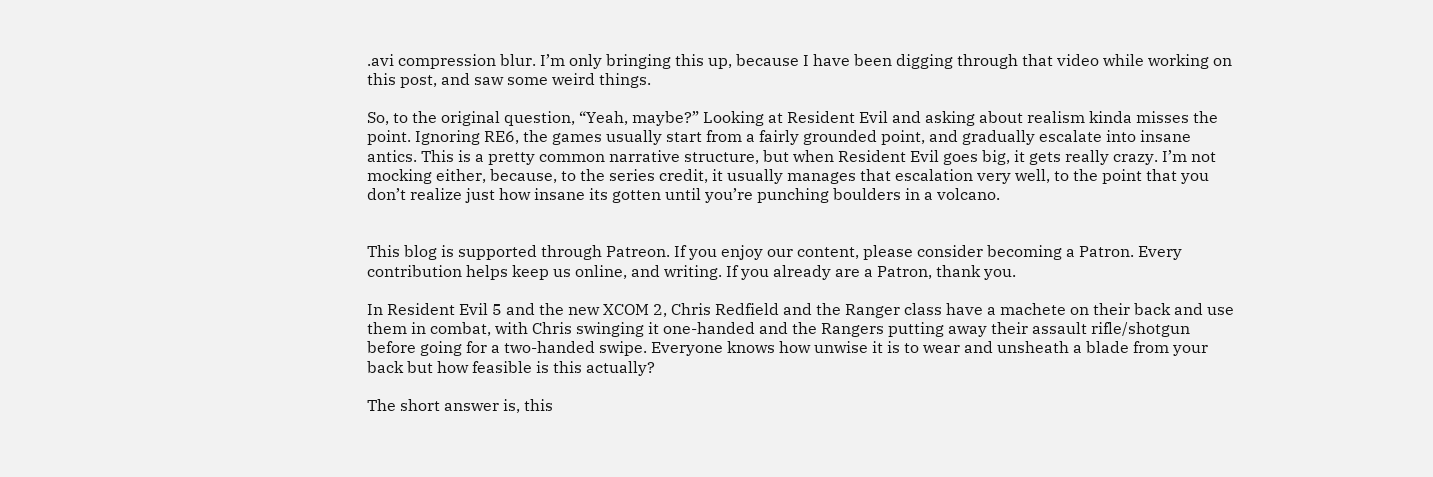.avi compression blur. I’m only bringing this up, because I have been digging through that video while working on this post, and saw some weird things.

So, to the original question, “Yeah, maybe?” Looking at Resident Evil and asking about realism kinda misses the point. Ignoring RE6, the games usually start from a fairly grounded point, and gradually escalate into insane antics. This is a pretty common narrative structure, but when Resident Evil goes big, it gets really crazy. I’m not mocking either, because, to the series credit, it usually manages that escalation very well, to the point that you don’t realize just how insane its gotten until you’re punching boulders in a volcano.


This blog is supported through Patreon. If you enjoy our content, please consider becoming a Patron. Every contribution helps keep us online, and writing. If you already are a Patron, thank you.

In Resident Evil 5 and the new XCOM 2, Chris Redfield and the Ranger class have a machete on their back and use them in combat, with Chris swinging it one-handed and the Rangers putting away their assault rifle/shotgun before going for a two-handed swipe. Everyone knows how unwise it is to wear and unsheath a blade from your back but how feasible is this actually?

The short answer is, this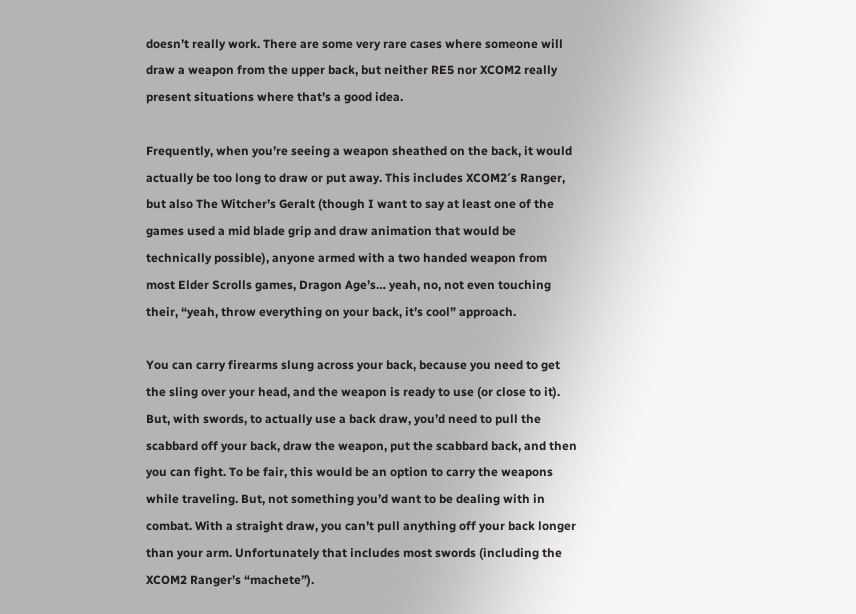doesn’t really work. There are some very rare cases where someone will draw a weapon from the upper back, but neither RE5 nor XCOM2 really present situations where that’s a good idea.

Frequently, when you’re seeing a weapon sheathed on the back, it would actually be too long to draw or put away. This includes XCOM2′s Ranger, but also The Witcher’s Geralt (though I want to say at least one of the games used a mid blade grip and draw animation that would be technically possible), anyone armed with a two handed weapon from most Elder Scrolls games, Dragon Age’s… yeah, no, not even touching their, “yeah, throw everything on your back, it’s cool” approach.

You can carry firearms slung across your back, because you need to get the sling over your head, and the weapon is ready to use (or close to it). But, with swords, to actually use a back draw, you’d need to pull the scabbard off your back, draw the weapon, put the scabbard back, and then you can fight. To be fair, this would be an option to carry the weapons while traveling. But, not something you’d want to be dealing with in combat. With a straight draw, you can’t pull anything off your back longer than your arm. Unfortunately that includes most swords (including the XCOM2 Ranger’s “machete”).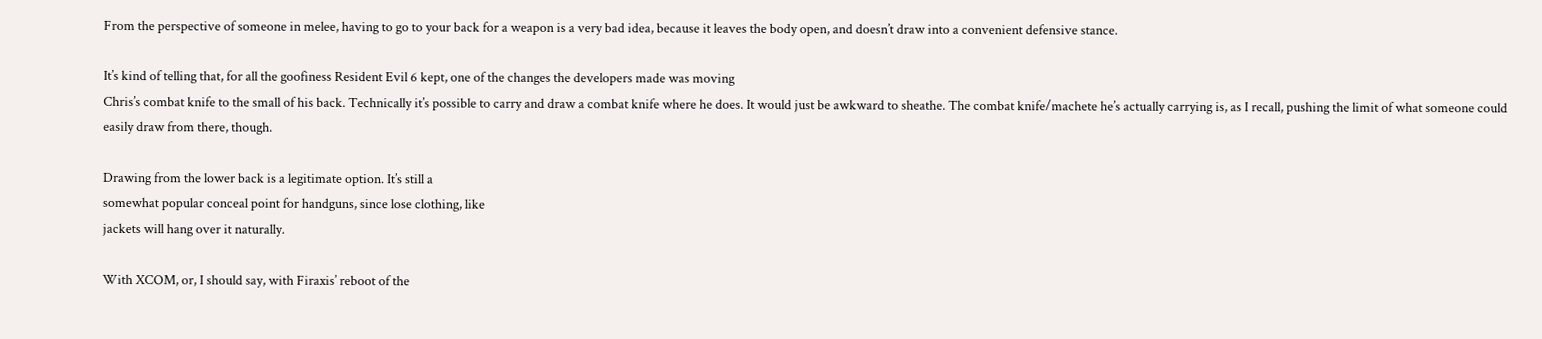From the perspective of someone in melee, having to go to your back for a weapon is a very bad idea, because it leaves the body open, and doesn’t draw into a convenient defensive stance.

It’s kind of telling that, for all the goofiness Resident Evil 6 kept, one of the changes the developers made was moving
Chris’s combat knife to the small of his back. Technically it’s possible to carry and draw a combat knife where he does. It would just be awkward to sheathe. The combat knife/machete he’s actually carrying is, as I recall, pushing the limit of what someone could easily draw from there, though.

Drawing from the lower back is a legitimate option. It’s still a
somewhat popular conceal point for handguns, since lose clothing, like
jackets will hang over it naturally.

With XCOM, or, I should say, with Firaxis’ reboot of the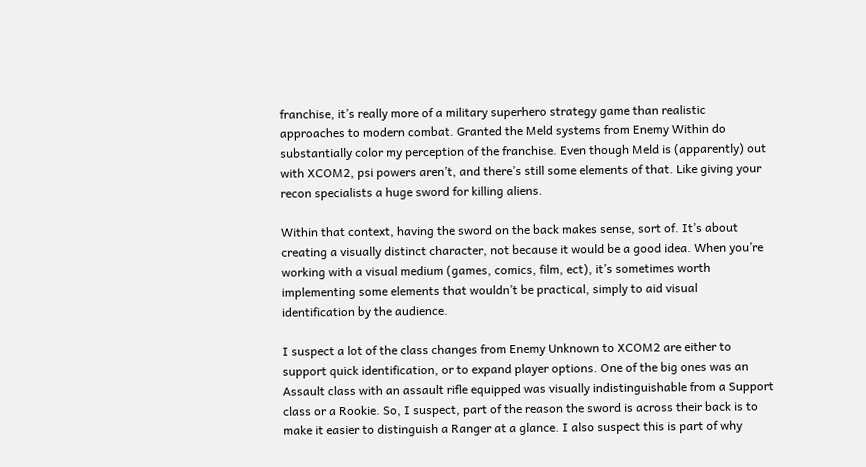franchise, it’s really more of a military superhero strategy game than realistic approaches to modern combat. Granted the Meld systems from Enemy Within do substantially color my perception of the franchise. Even though Meld is (apparently) out with XCOM2, psi powers aren’t, and there’s still some elements of that. Like giving your recon specialists a huge sword for killing aliens.

Within that context, having the sword on the back makes sense, sort of. It’s about creating a visually distinct character, not because it would be a good idea. When you’re working with a visual medium (games, comics, film, ect), it’s sometimes worth implementing some elements that wouldn’t be practical, simply to aid visual identification by the audience.

I suspect a lot of the class changes from Enemy Unknown to XCOM2 are either to support quick identification, or to expand player options. One of the big ones was an Assault class with an assault rifle equipped was visually indistinguishable from a Support class or a Rookie. So, I suspect, part of the reason the sword is across their back is to make it easier to distinguish a Ranger at a glance. I also suspect this is part of why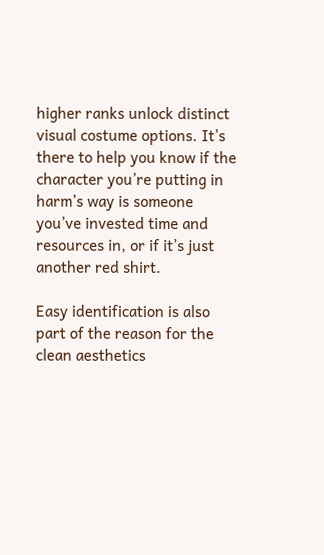higher ranks unlock distinct visual costume options. It’s there to help you know if the character you’re putting in harm’s way is someone you’ve invested time and resources in, or if it’s just another red shirt.

Easy identification is also part of the reason for the clean aesthetics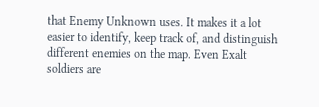that Enemy Unknown uses. It makes it a lot easier to identify, keep track of, and distinguish different enemies on the map. Even Exalt soldiers are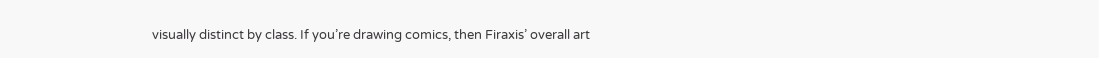visually distinct by class. If you’re drawing comics, then Firaxis’ overall art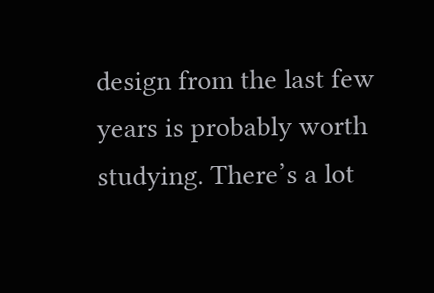design from the last few years is probably worth studying. There’s a lot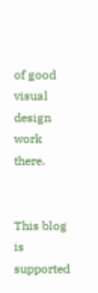of good visual design work there.


This blog is supported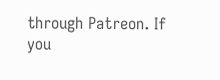through Patreon. If you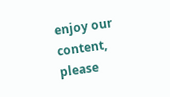enjoy our content, please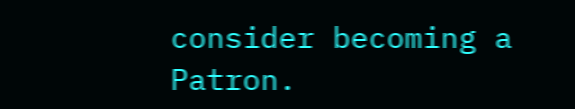consider becoming a Patron.